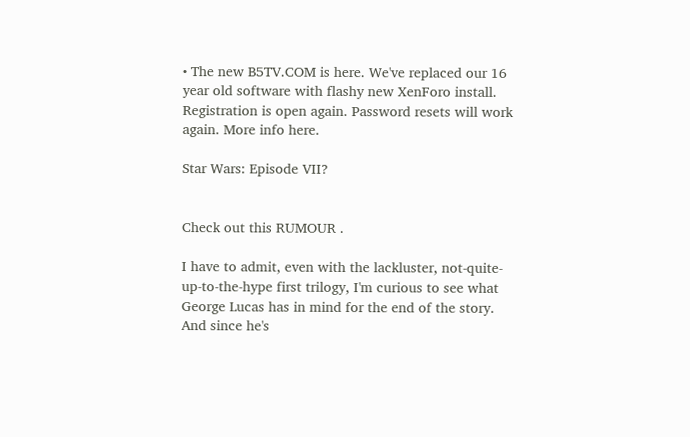• The new B5TV.COM is here. We've replaced our 16 year old software with flashy new XenForo install. Registration is open again. Password resets will work again. More info here.

Star Wars: Episode VII?


Check out this RUMOUR .

I have to admit, even with the lackluster, not-quite-up-to-the-hype first trilogy, I'm curious to see what George Lucas has in mind for the end of the story. And since he's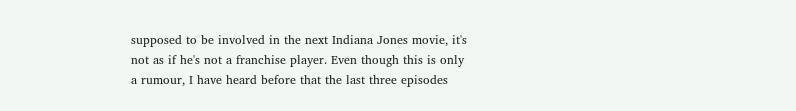supposed to be involved in the next Indiana Jones movie, it's not as if he's not a franchise player. Even though this is only a rumour, I have heard before that the last three episodes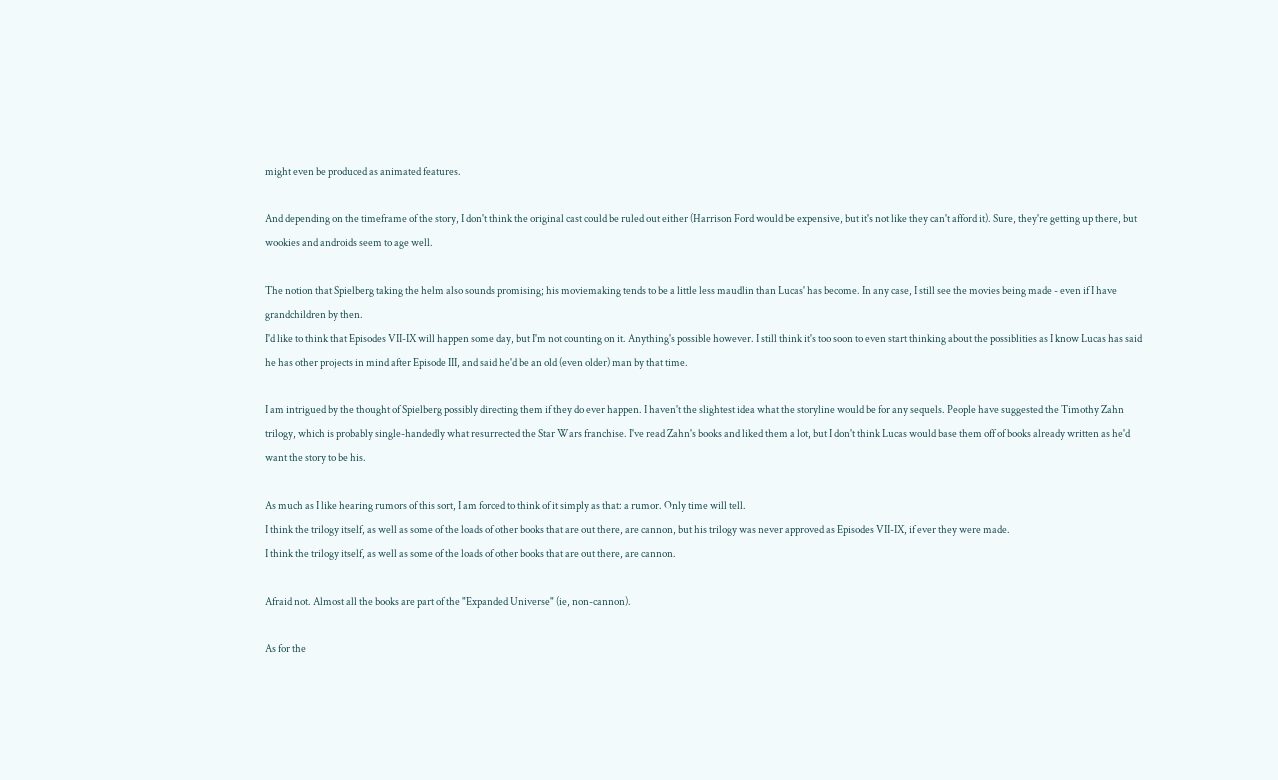might even be produced as animated features.

And depending on the timeframe of the story, I don't think the original cast could be ruled out either (Harrison Ford would be expensive, but it's not like they can't afford it). Sure, they're getting up there, but wookies and androids seem to age well.

The notion that Spielberg taking the helm also sounds promising; his moviemaking tends to be a little less maudlin than Lucas' has become. In any case, I still see the movies being made - even if I have grandchildren by then.
I'd like to think that Episodes VII-IX will happen some day, but I'm not counting on it. Anything's possible however. I still think it's too soon to even start thinking about the possiblities as I know Lucas has said he has other projects in mind after Episode III, and said he'd be an old (even older) man by that time.

I am intrigued by the thought of Spielberg possibly directing them if they do ever happen. I haven't the slightest idea what the storyline would be for any sequels. People have suggested the Timothy Zahn trilogy, which is probably single-handedly what resurrected the Star Wars franchise. I've read Zahn's books and liked them a lot, but I don't think Lucas would base them off of books already written as he'd want the story to be his.

As much as I like hearing rumors of this sort, I am forced to think of it simply as that: a rumor. Only time will tell.
I think the trilogy itself, as well as some of the loads of other books that are out there, are cannon, but his trilogy was never approved as Episodes VII-IX, if ever they were made.
I think the trilogy itself, as well as some of the loads of other books that are out there, are cannon.

Afraid not. Almost all the books are part of the "Expanded Universe" (ie, non-cannon).

As for the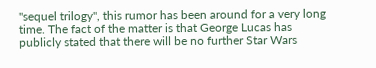"sequel trilogy", this rumor has been around for a very long time. The fact of the matter is that George Lucas has publicly stated that there will be no further Star Wars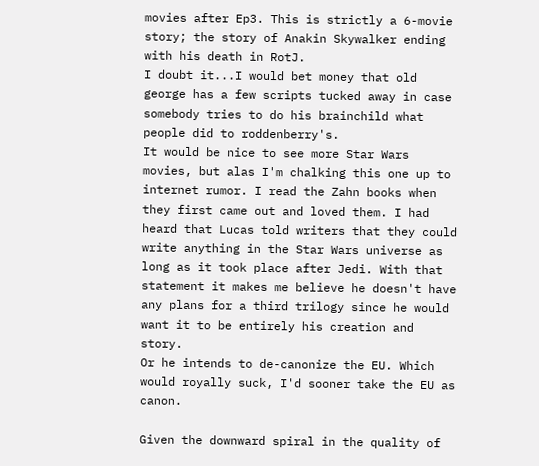movies after Ep3. This is strictly a 6-movie story; the story of Anakin Skywalker ending with his death in RotJ.
I doubt it...I would bet money that old george has a few scripts tucked away in case somebody tries to do his brainchild what people did to roddenberry's.
It would be nice to see more Star Wars movies, but alas I'm chalking this one up to internet rumor. I read the Zahn books when they first came out and loved them. I had heard that Lucas told writers that they could write anything in the Star Wars universe as long as it took place after Jedi. With that statement it makes me believe he doesn't have any plans for a third trilogy since he would want it to be entirely his creation and story.
Or he intends to de-canonize the EU. Which would royally suck, I'd sooner take the EU as canon.

Given the downward spiral in the quality of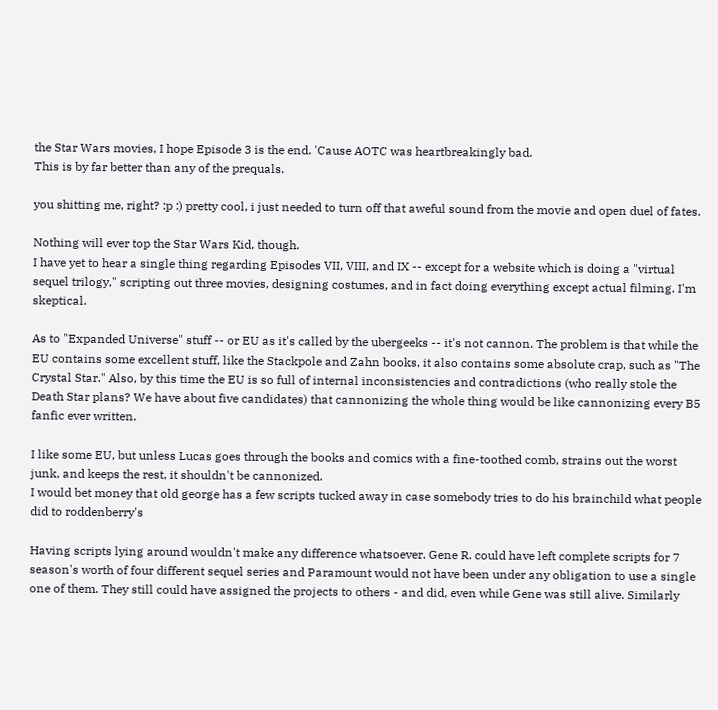the Star Wars movies, I hope Episode 3 is the end. 'Cause AOTC was heartbreakingly bad.
This is by far better than any of the prequals.

you shitting me, right? :p :) pretty cool, i just needed to turn off that aweful sound from the movie and open duel of fates.

Nothing will ever top the Star Wars Kid, though.
I have yet to hear a single thing regarding Episodes VII, VIII, and IX -- except for a website which is doing a "virtual sequel trilogy," scripting out three movies, designing costumes, and in fact doing everything except actual filming. I'm skeptical.

As to "Expanded Universe" stuff -- or EU as it's called by the ubergeeks -- it's not cannon. The problem is that while the EU contains some excellent stuff, like the Stackpole and Zahn books, it also contains some absolute crap, such as "The Crystal Star." Also, by this time the EU is so full of internal inconsistencies and contradictions (who really stole the Death Star plans? We have about five candidates) that cannonizing the whole thing would be like cannonizing every B5 fanfic ever written.

I like some EU, but unless Lucas goes through the books and comics with a fine-toothed comb, strains out the worst junk, and keeps the rest, it shouldn't be cannonized.
I would bet money that old george has a few scripts tucked away in case somebody tries to do his brainchild what people did to roddenberry's

Having scripts lying around wouldn't make any difference whatsoever. Gene R. could have left complete scripts for 7 season's worth of four different sequel series and Paramount would not have been under any obligation to use a single one of them. They still could have assigned the projects to others - and did, even while Gene was still alive. Similarly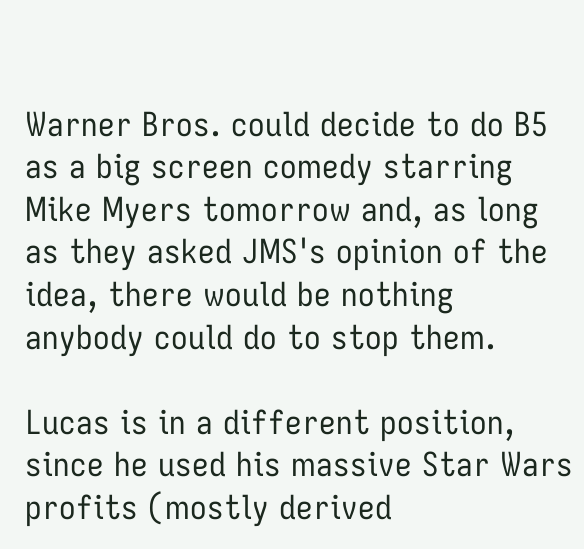Warner Bros. could decide to do B5 as a big screen comedy starring Mike Myers tomorrow and, as long as they asked JMS's opinion of the idea, there would be nothing anybody could do to stop them.

Lucas is in a different position, since he used his massive Star Wars profits (mostly derived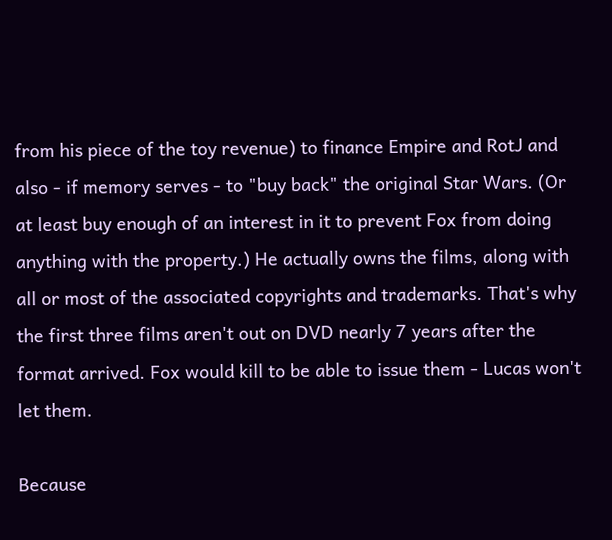from his piece of the toy revenue) to finance Empire and RotJ and also - if memory serves - to "buy back" the original Star Wars. (Or at least buy enough of an interest in it to prevent Fox from doing anything with the property.) He actually owns the films, along with all or most of the associated copyrights and trademarks. That's why the first three films aren't out on DVD nearly 7 years after the format arrived. Fox would kill to be able to issue them - Lucas won't let them.

Because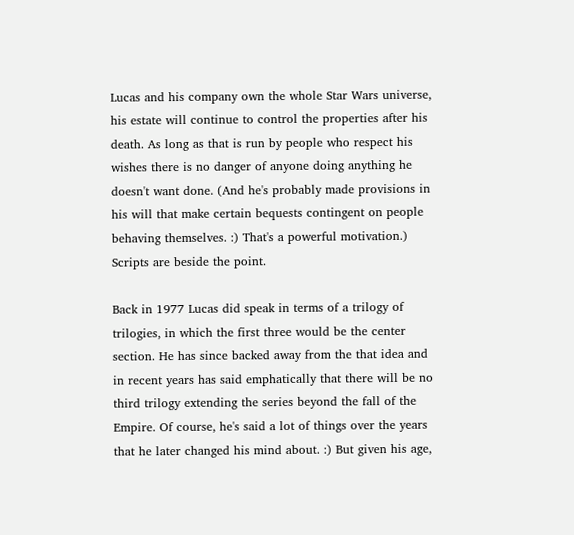Lucas and his company own the whole Star Wars universe, his estate will continue to control the properties after his death. As long as that is run by people who respect his wishes there is no danger of anyone doing anything he doesn't want done. (And he's probably made provisions in his will that make certain bequests contingent on people behaving themselves. :) That's a powerful motivation.) Scripts are beside the point.

Back in 1977 Lucas did speak in terms of a trilogy of trilogies, in which the first three would be the center section. He has since backed away from the that idea and in recent years has said emphatically that there will be no third trilogy extending the series beyond the fall of the Empire. Of course, he's said a lot of things over the years that he later changed his mind about. :) But given his age,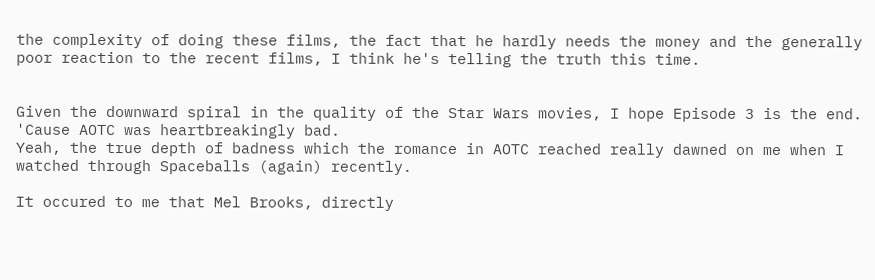the complexity of doing these films, the fact that he hardly needs the money and the generally poor reaction to the recent films, I think he's telling the truth this time.


Given the downward spiral in the quality of the Star Wars movies, I hope Episode 3 is the end. 'Cause AOTC was heartbreakingly bad.
Yeah, the true depth of badness which the romance in AOTC reached really dawned on me when I watched through Spaceballs (again) recently.

It occured to me that Mel Brooks, directly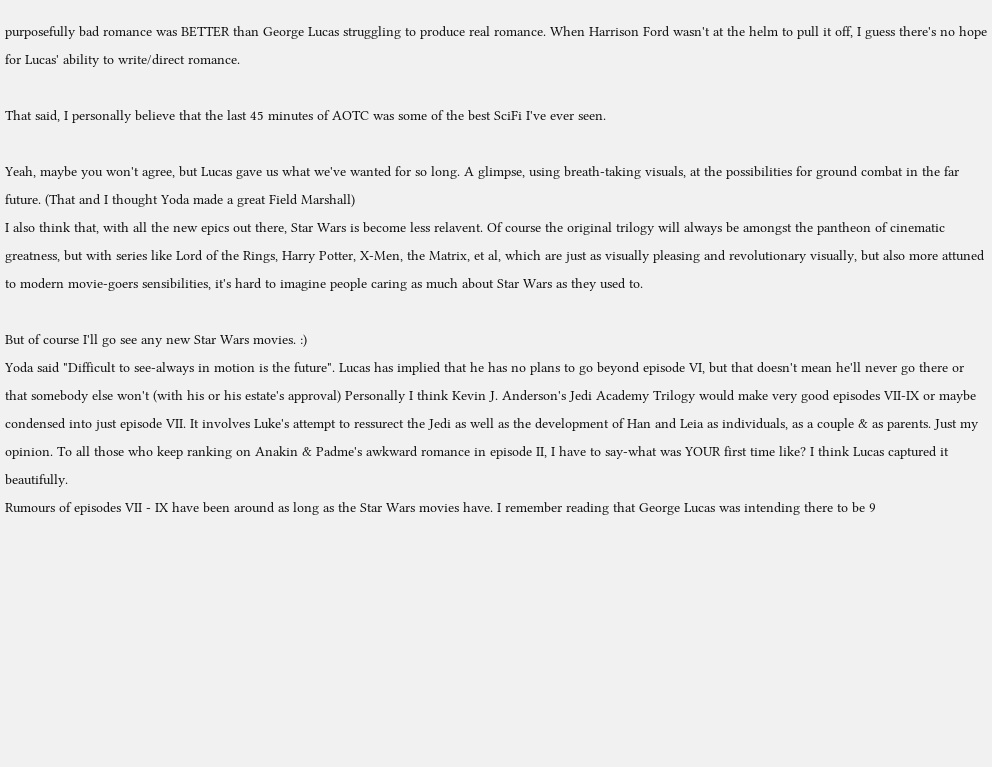purposefully bad romance was BETTER than George Lucas struggling to produce real romance. When Harrison Ford wasn't at the helm to pull it off, I guess there's no hope for Lucas' ability to write/direct romance.

That said, I personally believe that the last 45 minutes of AOTC was some of the best SciFi I've ever seen.

Yeah, maybe you won't agree, but Lucas gave us what we've wanted for so long. A glimpse, using breath-taking visuals, at the possibilities for ground combat in the far future. (That and I thought Yoda made a great Field Marshall)
I also think that, with all the new epics out there, Star Wars is become less relavent. Of course the original trilogy will always be amongst the pantheon of cinematic greatness, but with series like Lord of the Rings, Harry Potter, X-Men, the Matrix, et al, which are just as visually pleasing and revolutionary visually, but also more attuned to modern movie-goers sensibilities, it's hard to imagine people caring as much about Star Wars as they used to.

But of course I'll go see any new Star Wars movies. :)
Yoda said "Difficult to see-always in motion is the future". Lucas has implied that he has no plans to go beyond episode VI, but that doesn't mean he'll never go there or that somebody else won't (with his or his estate's approval) Personally I think Kevin J. Anderson's Jedi Academy Trilogy would make very good episodes VII-IX or maybe condensed into just episode VII. It involves Luke's attempt to ressurect the Jedi as well as the development of Han and Leia as individuals, as a couple & as parents. Just my opinion. To all those who keep ranking on Anakin & Padme's awkward romance in episode II, I have to say-what was YOUR first time like? I think Lucas captured it beautifully.
Rumours of episodes VII - IX have been around as long as the Star Wars movies have. I remember reading that George Lucas was intending there to be 9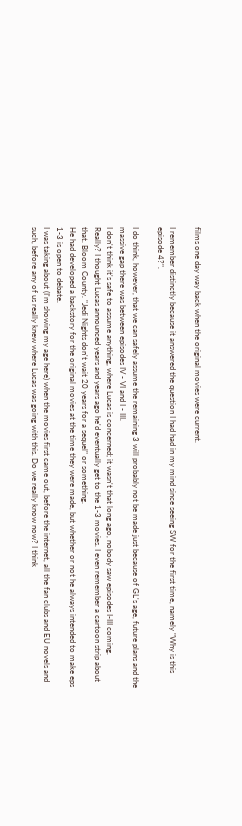films one day way back when the original movies were current.

I remember distinctly because it answered the question I had had in my mind since seeing SW for the first time, namely "Why is this episode 4?".

I do think, however, that we can safely assume the remaining 3 will probably not be made just because of GL's age, future plans and the massive gap there was between episodes IV - VI and I - III.
I don't think it's safe to assume anything, where Lucas is concerned; it wasn't that long ago, nobody saw episodes I-III coming.
Really? I thought Lucas announced years and years ago he'd eventually get to the 1-3 movies. I even remember a cartoon strip about that. Bloom County. "Jedi Nights don't wait 20 years for a sequel" or something.
He had developed a backstory for the original movies at the time they were made, but whether or not he always intended to make eps 1-3 is open to debate.
I was taking about (I'm showing my age here) when the movies first came out, before the internet, all the fan clubs and EU novels and such, before any of us really knew where Lucas was going with this. Do we really know now? I think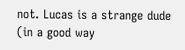not. Lucas is a strange dude (in a good way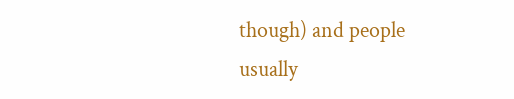though) and people usually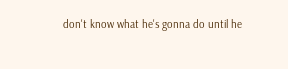don't know what he's gonna do until he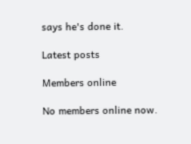says he's done it.

Latest posts

Members online

No members online now.